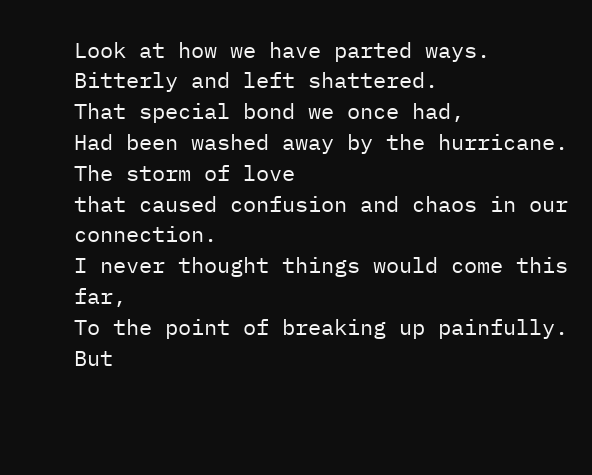Look at how we have parted ways.
Bitterly and left shattered.
That special bond we once had,
Had been washed away by the hurricane.
The storm of love
that caused confusion and chaos in our connection.
I never thought things would come this far,
To the point of breaking up painfully.
But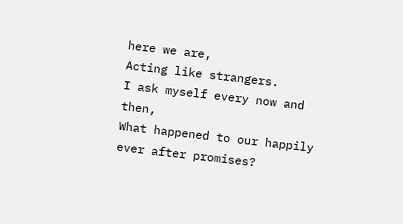here we are,
Acting like strangers.
I ask myself every now and then,
What happened to our happily ever after promises?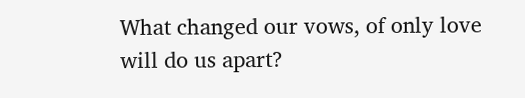What changed our vows, of only love will do us apart?